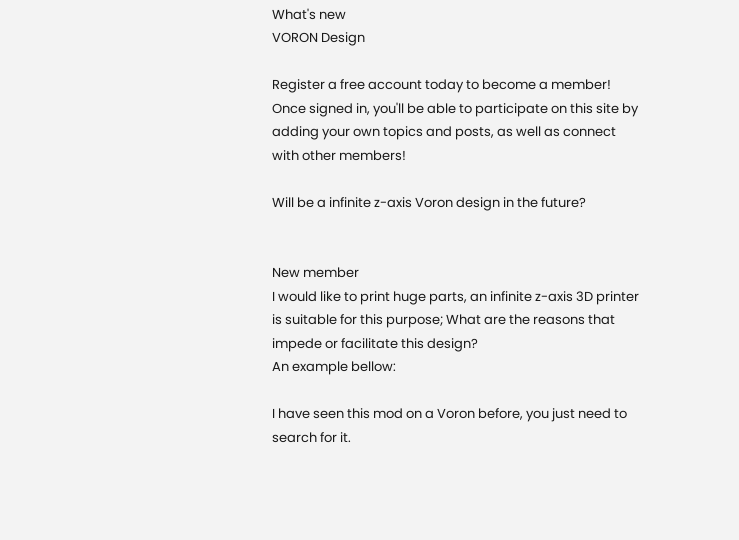What's new
VORON Design

Register a free account today to become a member! Once signed in, you'll be able to participate on this site by adding your own topics and posts, as well as connect with other members!

Will be a infinite z-axis Voron design in the future?


New member
I would like to print huge parts, an infinite z-axis 3D printer is suitable for this purpose; What are the reasons that impede or facilitate this design?
An example bellow:

I have seen this mod on a Voron before, you just need to search for it.